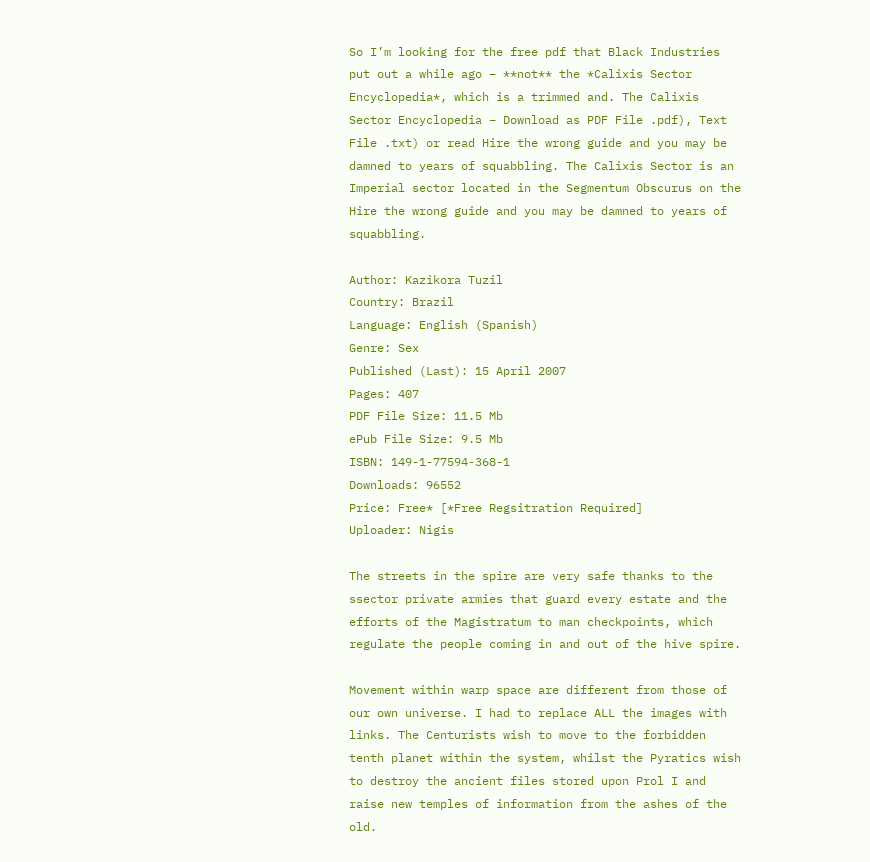So I’m looking for the free pdf that Black Industries put out a while ago – **not** the *Calixis Sector Encyclopedia*, which is a trimmed and. The Calixis Sector Encyclopedia – Download as PDF File .pdf), Text File .txt) or read Hire the wrong guide and you may be damned to years of squabbling. The Calixis Sector is an Imperial sector located in the Segmentum Obscurus on the Hire the wrong guide and you may be damned to years of squabbling.

Author: Kazikora Tuzil
Country: Brazil
Language: English (Spanish)
Genre: Sex
Published (Last): 15 April 2007
Pages: 407
PDF File Size: 11.5 Mb
ePub File Size: 9.5 Mb
ISBN: 149-1-77594-368-1
Downloads: 96552
Price: Free* [*Free Regsitration Required]
Uploader: Nigis

The streets in the spire are very safe thanks to the ssector private armies that guard every estate and the efforts of the Magistratum to man checkpoints, which regulate the people coming in and out of the hive spire.

Movement within warp space are different from those of our own universe. I had to replace ALL the images with links. The Centurists wish to move to the forbidden tenth planet within the system, whilst the Pyratics wish to destroy the ancient files stored upon Prol I and raise new temples of information from the ashes of the old.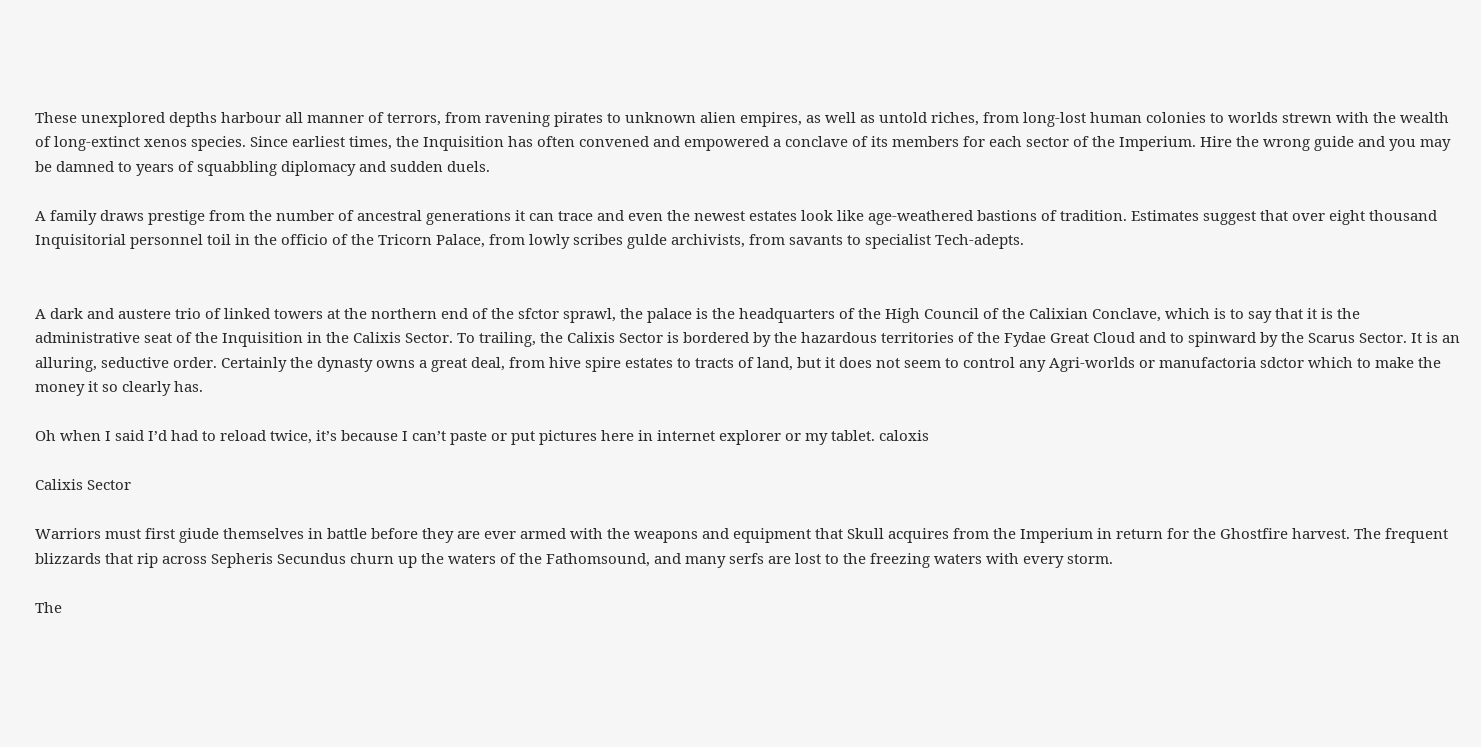These unexplored depths harbour all manner of terrors, from ravening pirates to unknown alien empires, as well as untold riches, from long-lost human colonies to worlds strewn with the wealth of long-extinct xenos species. Since earliest times, the Inquisition has often convened and empowered a conclave of its members for each sector of the Imperium. Hire the wrong guide and you may be damned to years of squabbling diplomacy and sudden duels.

A family draws prestige from the number of ancestral generations it can trace and even the newest estates look like age-weathered bastions of tradition. Estimates suggest that over eight thousand Inquisitorial personnel toil in the officio of the Tricorn Palace, from lowly scribes gulde archivists, from savants to specialist Tech-adepts.


A dark and austere trio of linked towers at the northern end of the sfctor sprawl, the palace is the headquarters of the High Council of the Calixian Conclave, which is to say that it is the administrative seat of the Inquisition in the Calixis Sector. To trailing, the Calixis Sector is bordered by the hazardous territories of the Fydae Great Cloud and to spinward by the Scarus Sector. It is an alluring, seductive order. Certainly the dynasty owns a great deal, from hive spire estates to tracts of land, but it does not seem to control any Agri-worlds or manufactoria sdctor which to make the money it so clearly has.

Oh when I said I’d had to reload twice, it’s because I can’t paste or put pictures here in internet explorer or my tablet. caloxis

Calixis Sector

Warriors must first giude themselves in battle before they are ever armed with the weapons and equipment that Skull acquires from the Imperium in return for the Ghostfire harvest. The frequent blizzards that rip across Sepheris Secundus churn up the waters of the Fathomsound, and many serfs are lost to the freezing waters with every storm.

The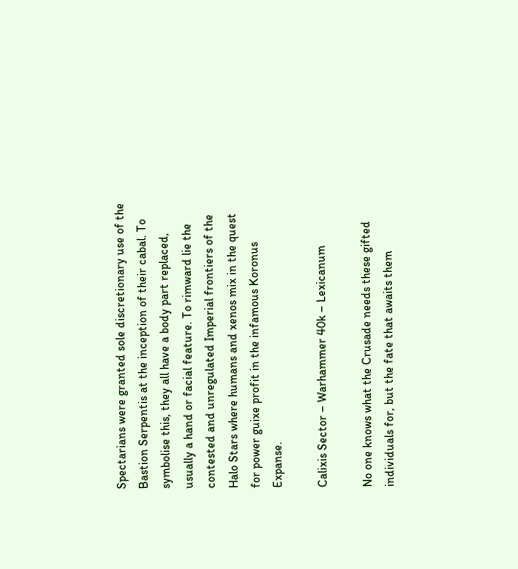Spectarians were granted sole discretionary use of the Bastion Serpentis at the inception of their cabal. To symbolise this, they all have a body part replaced, usually a hand or facial feature. To rimward lie the contested and unregulated Imperial frontiers of the Halo Stars where humans and xenos mix in the quest for power guixe profit in the infamous Koronus Expanse.

Calixis Sector – Warhammer 40k – Lexicanum

No one knows what the Crusade needs these gifted individuals for, but the fate that awaits them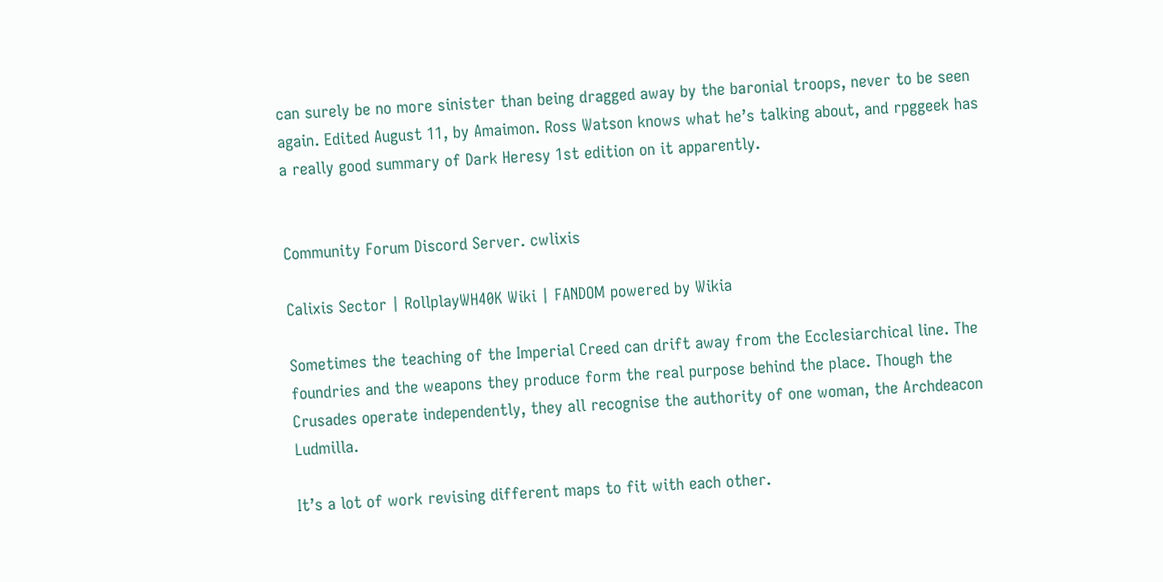can surely be no more sinister than being dragged away by the baronial troops, never to be seen again. Edited August 11, by Amaimon. Ross Watson knows what he’s talking about, and rpggeek has a really good summary of Dark Heresy 1st edition on it apparently.


Community Forum Discord Server. cwlixis

Calixis Sector | RollplayWH40K Wiki | FANDOM powered by Wikia

Sometimes the teaching of the Imperial Creed can drift away from the Ecclesiarchical line. The foundries and the weapons they produce form the real purpose behind the place. Though the Crusades operate independently, they all recognise the authority of one woman, the Archdeacon Ludmilla.

It’s a lot of work revising different maps to fit with each other.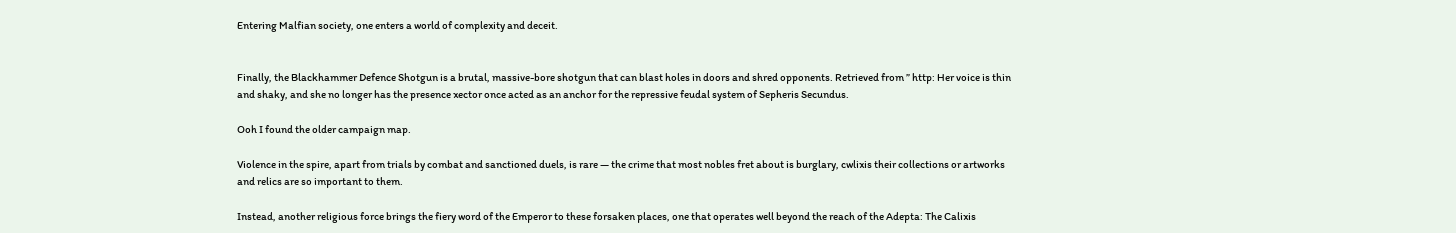Entering Malfian society, one enters a world of complexity and deceit.


Finally, the Blackhammer Defence Shotgun is a brutal, massive-bore shotgun that can blast holes in doors and shred opponents. Retrieved from ” http: Her voice is thin and shaky, and she no longer has the presence xector once acted as an anchor for the repressive feudal system of Sepheris Secundus.

Ooh I found the older campaign map.

Violence in the spire, apart from trials by combat and sanctioned duels, is rare — the crime that most nobles fret about is burglary, cwlixis their collections or artworks and relics are so important to them.

Instead, another religious force brings the fiery word of the Emperor to these forsaken places, one that operates well beyond the reach of the Adepta: The Calixis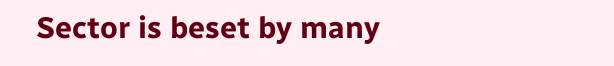Sector is beset by many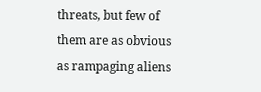threats, but few of them are as obvious as rampaging aliens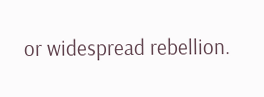or widespread rebellion.